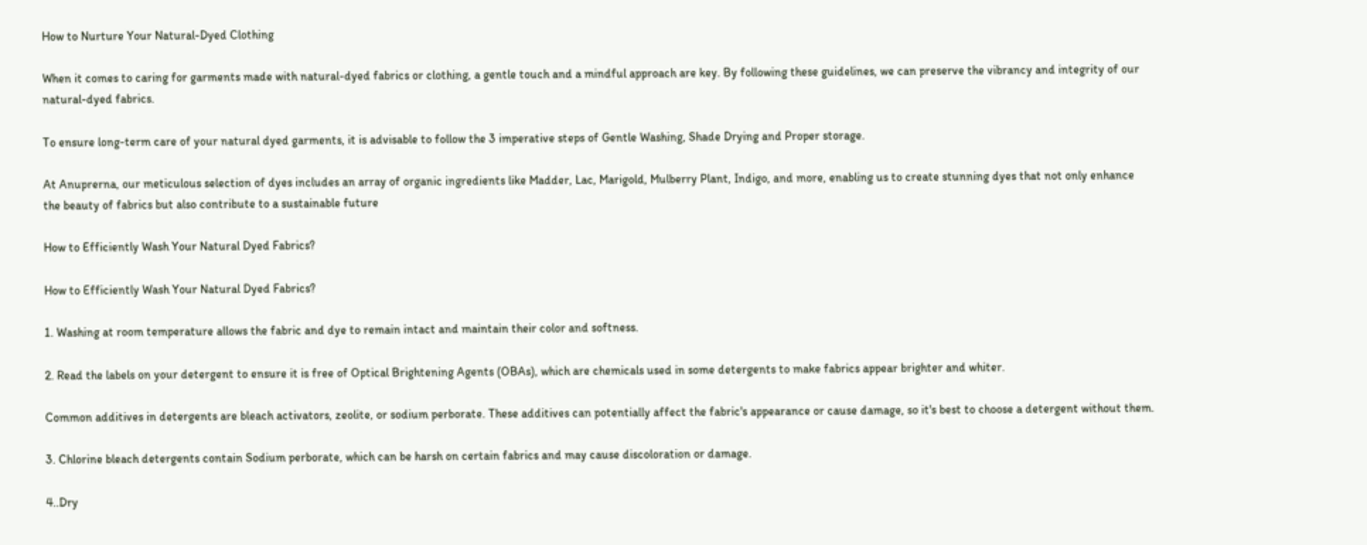How to Nurture Your Natural-Dyed Clothing

When it comes to caring for garments made with natural-dyed fabrics or clothing, a gentle touch and a mindful approach are key. By following these guidelines, we can preserve the vibrancy and integrity of our natural-dyed fabrics.

To ensure long-term care of your natural dyed garments, it is advisable to follow the 3 imperative steps of Gentle Washing, Shade Drying and Proper storage.

At Anuprerna, our meticulous selection of dyes includes an array of organic ingredients like Madder, Lac, Marigold, Mulberry Plant, Indigo, and more, enabling us to create stunning dyes that not only enhance the beauty of fabrics but also contribute to a sustainable future

How to Efficiently Wash Your Natural Dyed Fabrics?

How to Efficiently Wash Your Natural Dyed Fabrics?

1. Washing at room temperature allows the fabric and dye to remain intact and maintain their color and softness.

2. Read the labels on your detergent to ensure it is free of Optical Brightening Agents (OBAs), which are chemicals used in some detergents to make fabrics appear brighter and whiter.

Common additives in detergents are bleach activators, zeolite, or sodium perborate. These additives can potentially affect the fabric's appearance or cause damage, so it's best to choose a detergent without them.

3. Chlorine bleach detergents contain Sodium perborate, which can be harsh on certain fabrics and may cause discoloration or damage.

4..Dry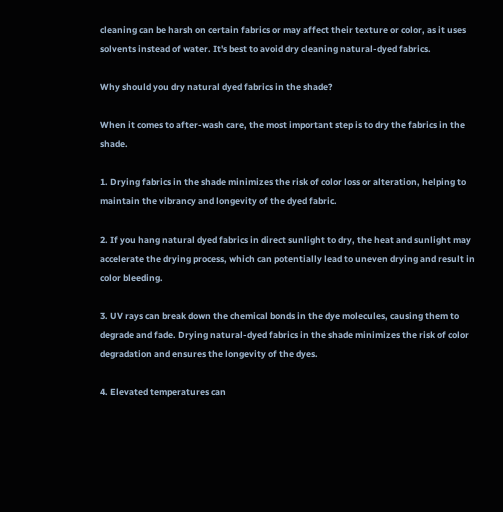cleaning can be harsh on certain fabrics or may affect their texture or color, as it uses solvents instead of water. It's best to avoid dry cleaning natural-dyed fabrics.

Why should you dry natural dyed fabrics in the shade?

When it comes to after-wash care, the most important step is to dry the fabrics in the shade.

1. Drying fabrics in the shade minimizes the risk of color loss or alteration, helping to maintain the vibrancy and longevity of the dyed fabric.

2. If you hang natural dyed fabrics in direct sunlight to dry, the heat and sunlight may accelerate the drying process, which can potentially lead to uneven drying and result in color bleeding.

3. UV rays can break down the chemical bonds in the dye molecules, causing them to degrade and fade. Drying natural-dyed fabrics in the shade minimizes the risk of color degradation and ensures the longevity of the dyes.

4. Elevated temperatures can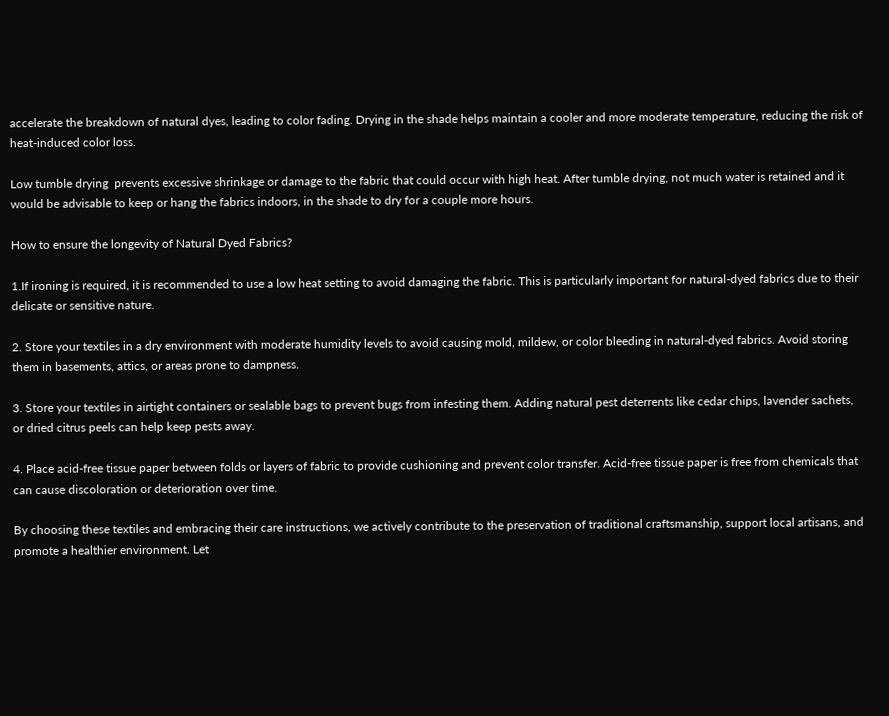accelerate the breakdown of natural dyes, leading to color fading. Drying in the shade helps maintain a cooler and more moderate temperature, reducing the risk of heat-induced color loss.

Low tumble drying  prevents excessive shrinkage or damage to the fabric that could occur with high heat. After tumble drying, not much water is retained and it would be advisable to keep or hang the fabrics indoors, in the shade to dry for a couple more hours.

How to ensure the longevity of Natural Dyed Fabrics?

1.If ironing is required, it is recommended to use a low heat setting to avoid damaging the fabric. This is particularly important for natural-dyed fabrics due to their delicate or sensitive nature.

2. Store your textiles in a dry environment with moderate humidity levels to avoid causing mold, mildew, or color bleeding in natural-dyed fabrics. Avoid storing them in basements, attics, or areas prone to dampness.

3. Store your textiles in airtight containers or sealable bags to prevent bugs from infesting them. Adding natural pest deterrents like cedar chips, lavender sachets, or dried citrus peels can help keep pests away.

4. Place acid-free tissue paper between folds or layers of fabric to provide cushioning and prevent color transfer. Acid-free tissue paper is free from chemicals that can cause discoloration or deterioration over time.

By choosing these textiles and embracing their care instructions, we actively contribute to the preservation of traditional craftsmanship, support local artisans, and promote a healthier environment. Let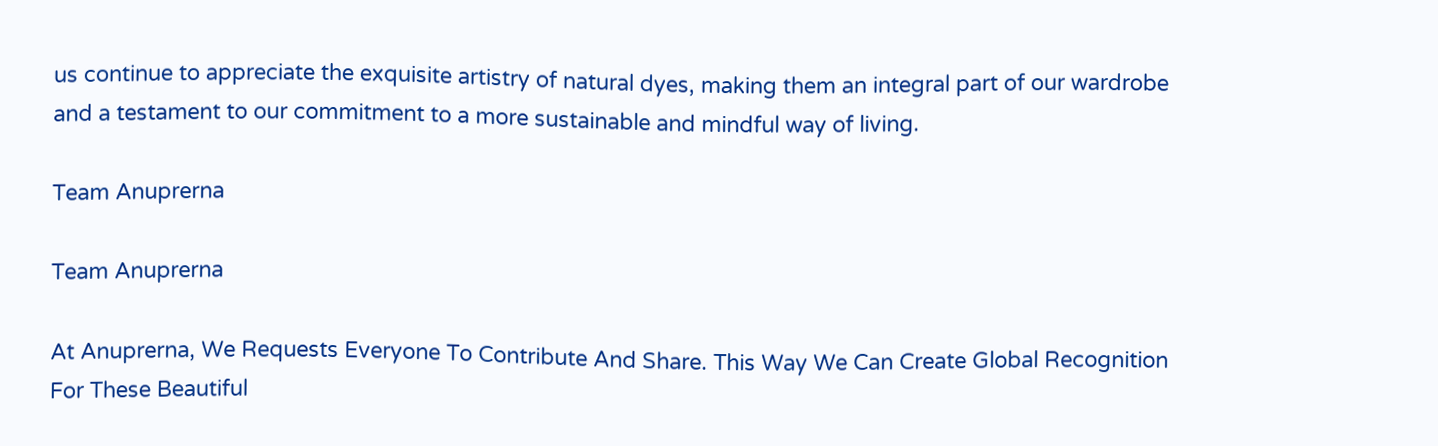us continue to appreciate the exquisite artistry of natural dyes, making them an integral part of our wardrobe and a testament to our commitment to a more sustainable and mindful way of living.

Team Anuprerna

Team Anuprerna

At Anuprerna, We Requests Everyone To Contribute And Share. This Way We Can Create Global Recognition For These Beautiful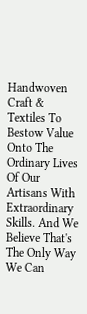Handwoven Craft & Textiles To Bestow Value Onto The Ordinary Lives Of Our Artisans With Extraordinary Skills. And We Believe That's The Only Way We Can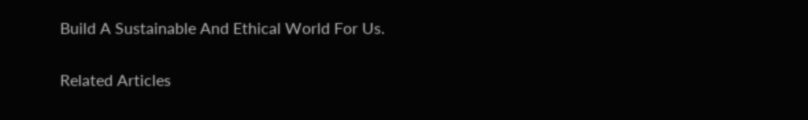Build A Sustainable And Ethical World For Us.


Related Articles